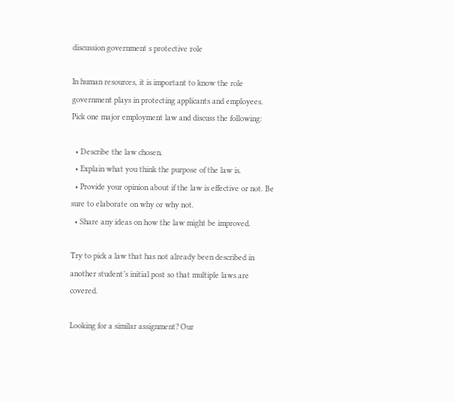discussion government s protective role

In human resources, it is important to know the role government plays in protecting applicants and employees. Pick one major employment law and discuss the following:

  • Describe the law chosen.
  • Explain what you think the purpose of the law is.
  • Provide your opinion about if the law is effective or not. Be sure to elaborate on why or why not.
  • Share any ideas on how the law might be improved.

Try to pick a law that has not already been described in another student’s initial post so that multiple laws are covered.

Looking for a similar assignment? Our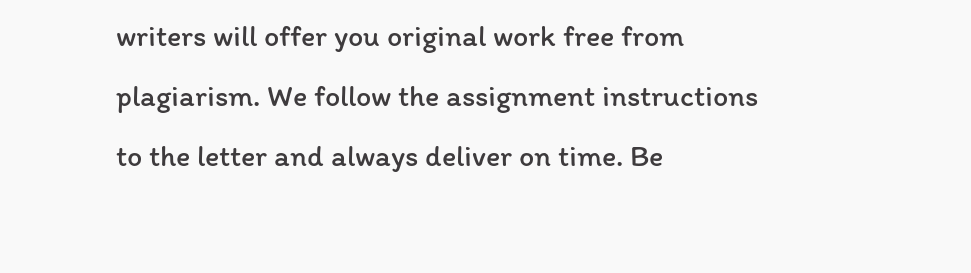writers will offer you original work free from plagiarism. We follow the assignment instructions to the letter and always deliver on time. Be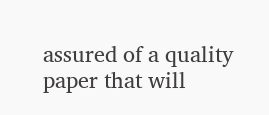assured of a quality paper that will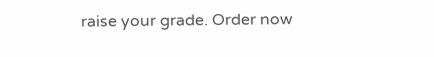raise your grade. Order now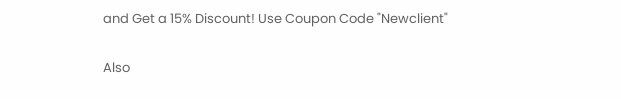and Get a 15% Discount! Use Coupon Code "Newclient"

Also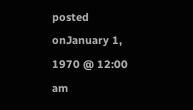posted onJanuary 1, 1970 @ 12:00 am